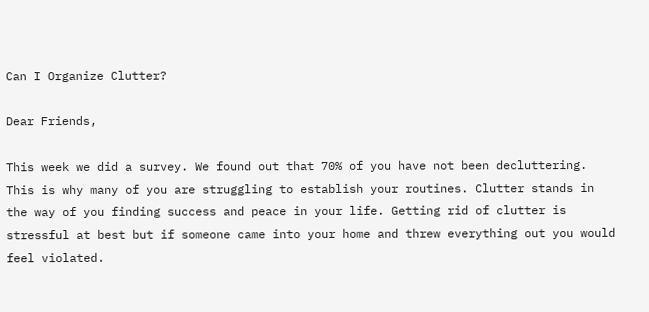Can I Organize Clutter?

Dear Friends,

This week we did a survey. We found out that 70% of you have not been decluttering. This is why many of you are struggling to establish your routines. Clutter stands in the way of you finding success and peace in your life. Getting rid of clutter is stressful at best but if someone came into your home and threw everything out you would feel violated.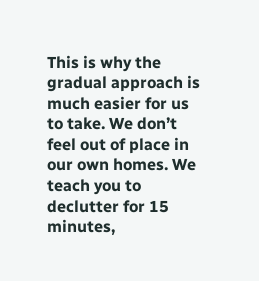This is why the gradual approach is much easier for us to take. We don’t feel out of place in our own homes. We teach you to declutter for 15 minutes,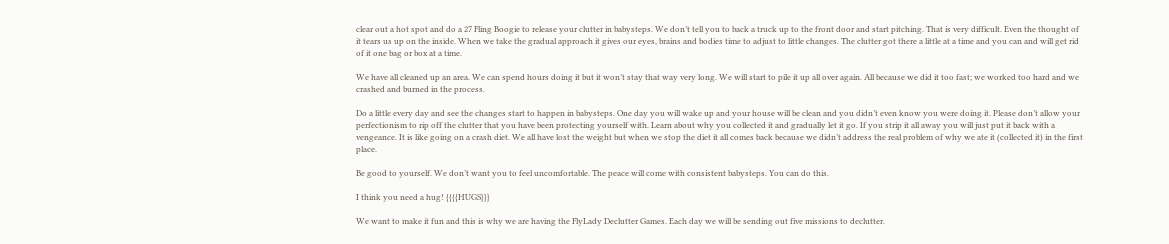clear out a hot spot and do a 27 Fling Boogie to release your clutter in babysteps. We don’t tell you to back a truck up to the front door and start pitching. That is very difficult. Even the thought of it tears us up on the inside. When we take the gradual approach it gives our eyes, brains and bodies time to adjust to little changes. The clutter got there a little at a time and you can and will get rid of it one bag or box at a time.

We have all cleaned up an area. We can spend hours doing it but it won’t stay that way very long. We will start to pile it up all over again. All because we did it too fast; we worked too hard and we crashed and burned in the process.

Do a little every day and see the changes start to happen in babysteps. One day you will wake up and your house will be clean and you didn’t even know you were doing it. Please don’t allow your perfectionism to rip off the clutter that you have been protecting yourself with. Learn about why you collected it and gradually let it go. If you strip it all away you will just put it back with a vengeance. It is like going on a crash diet. We all have lost the weight but when we stop the diet it all comes back because we didn’t address the real problem of why we ate it (collected it) in the first place.

Be good to yourself. We don’t want you to feel uncomfortable. The peace will come with consistent babysteps. You can do this.

I think you need a hug! {{{{HUGS}}}

We want to make it fun and this is why we are having the FlyLady Declutter Games. Each day we will be sending out five missions to declutter.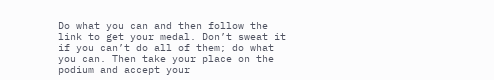Do what you can and then follow the link to get your medal. Don’t sweat it if you can’t do all of them; do what you can. Then take your place on the podium and accept your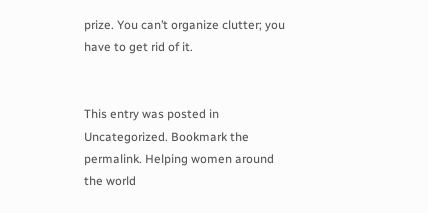prize. You can’t organize clutter; you have to get rid of it.


This entry was posted in Uncategorized. Bookmark the permalink. Helping women around the world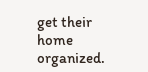get their home organized.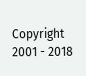Copyright 2001 - 2018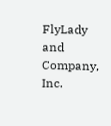FlyLady and Company, Inc.